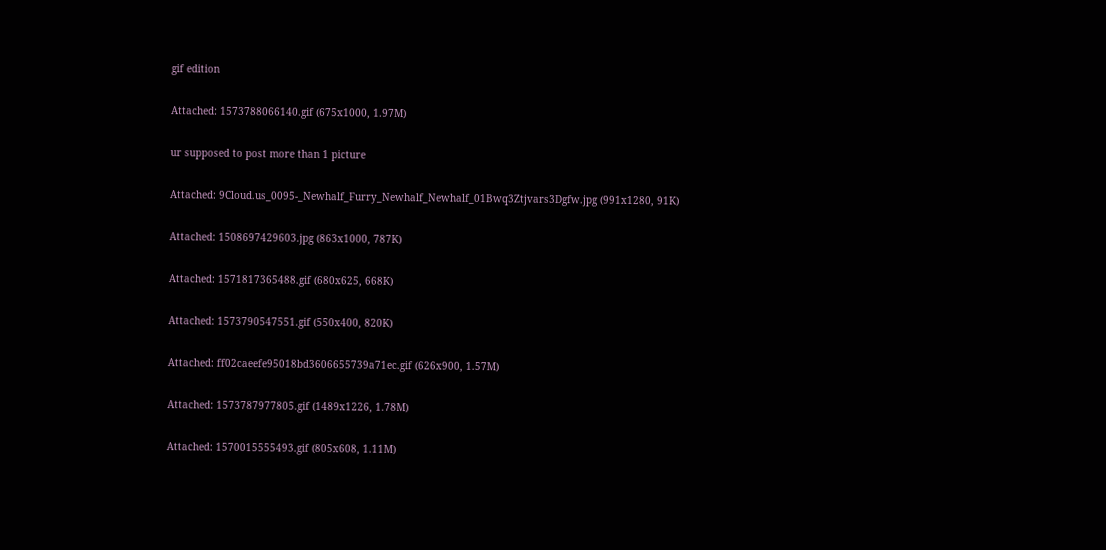gif edition

Attached: 1573788066140.gif (675x1000, 1.97M)

ur supposed to post more than 1 picture

Attached: 9Cloud.us_0095-_Newhalf_Furry_Newhalf_Newhalf_01Bwq3Ztjvars3Dgfw.jpg (991x1280, 91K)

Attached: 1508697429603.jpg (863x1000, 787K)

Attached: 1571817365488.gif (680x625, 668K)

Attached: 1573790547551.gif (550x400, 820K)

Attached: ff02caeefe95018bd3606655739a71ec.gif (626x900, 1.57M)

Attached: 1573787977805.gif (1489x1226, 1.78M)

Attached: 1570015555493.gif (805x608, 1.11M)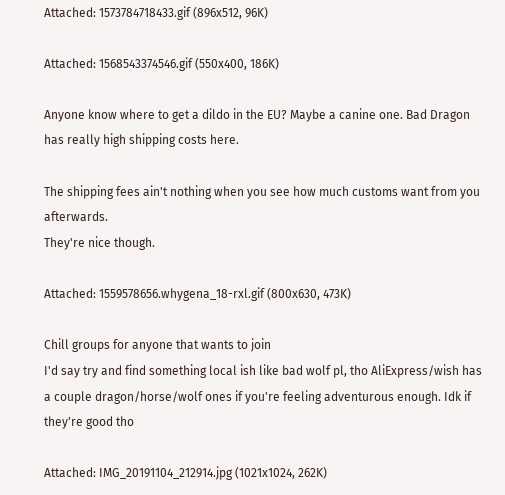Attached: 1573784718433.gif (896x512, 96K)

Attached: 1568543374546.gif (550x400, 186K)

Anyone know where to get a dildo in the EU? Maybe a canine one. Bad Dragon has really high shipping costs here.

The shipping fees ain't nothing when you see how much customs want from you afterwards.
They're nice though.

Attached: 1559578656.whygena_18-rxl.gif (800x630, 473K)

Chill groups for anyone that wants to join
I'd say try and find something local ish like bad wolf pl, tho AliExpress/wish has a couple dragon/horse/wolf ones if you're feeling adventurous enough. Idk if they're good tho

Attached: IMG_20191104_212914.jpg (1021x1024, 262K)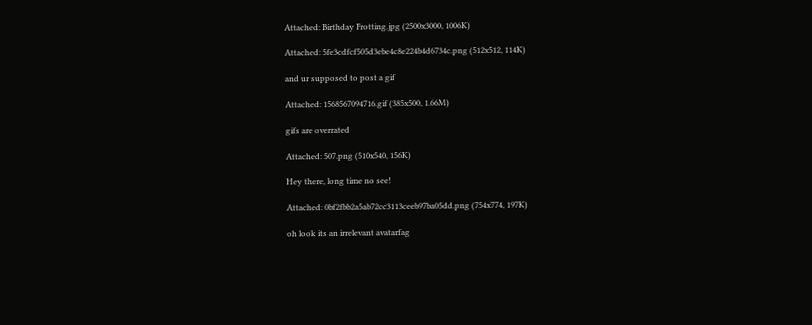Attached: Birthday Frotting.jpg (2500x3000, 1006K)

Attached: 5fe3cdfcf505d3ebe4c8e224b4d6734c.png (512x512, 114K)

and ur supposed to post a gif

Attached: 1568567094716.gif (385x500, 1.66M)

gifs are overrated

Attached: 507.png (510x540, 156K)

Hey there, long time no see!

Attached: 0bf2fbb2a5ab72cc3113ceeb97ba05dd.png (754x774, 197K)

oh look its an irrelevant avatarfag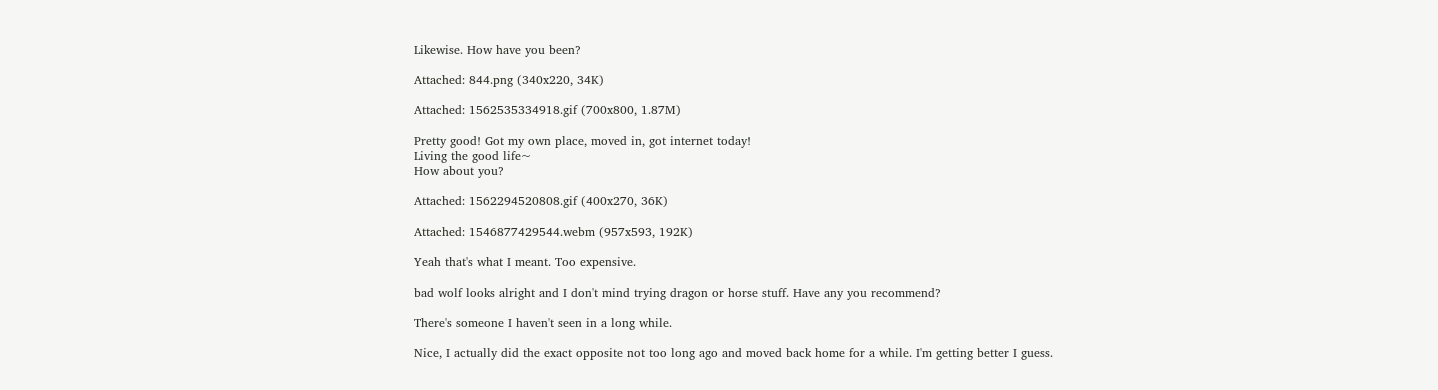Likewise. How have you been?

Attached: 844.png (340x220, 34K)

Attached: 1562535334918.gif (700x800, 1.87M)

Pretty good! Got my own place, moved in, got internet today!
Living the good life~
How about you?

Attached: 1562294520808.gif (400x270, 36K)

Attached: 1546877429544.webm (957x593, 192K)

Yeah that's what I meant. Too expensive.

bad wolf looks alright and I don't mind trying dragon or horse stuff. Have any you recommend?

There's someone I haven't seen in a long while.

Nice, I actually did the exact opposite not too long ago and moved back home for a while. I'm getting better I guess.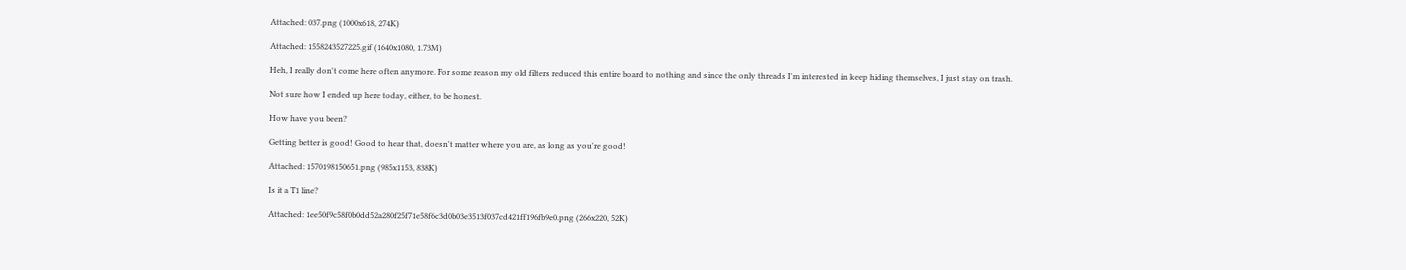Attached: 037.png (1000x618, 274K)

Attached: 1558243527225.gif (1640x1080, 1.73M)

Heh, I really don't come here often anymore. For some reason my old filters reduced this entire board to nothing and since the only threads I'm interested in keep hiding themselves, I just stay on trash.

Not sure how I ended up here today, either, to be honest.

How have you been?

Getting better is good! Good to hear that, doesn't matter where you are, as long as you're good!

Attached: 1570198150651.png (985x1153, 838K)

Is it a T1 line?

Attached: 1ee50f9c58f0b0dd52a280f25f71e58f6c3d0b03e3513f037cd421ff196fb9e0.png (266x220, 52K)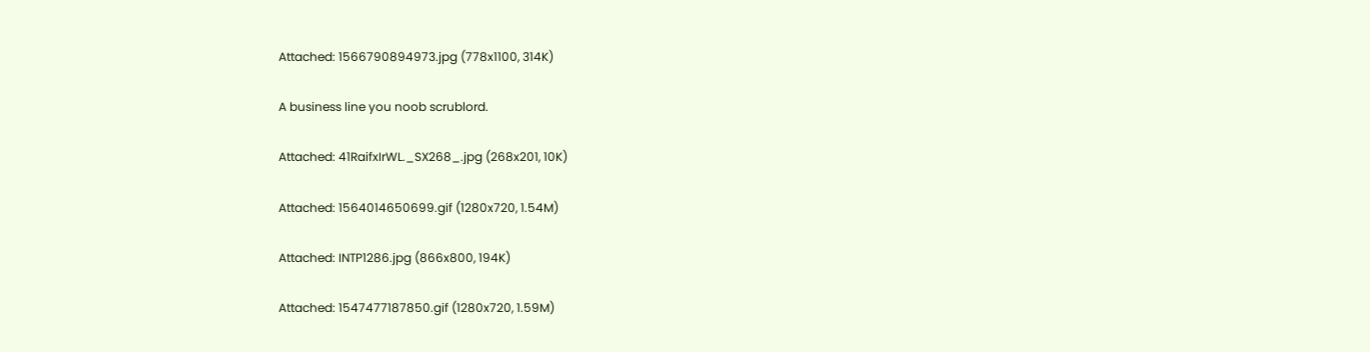Attached: 1566790894973.jpg (778x1100, 314K)

A business line you noob scrublord.

Attached: 41RaifxIrWL._SX268_.jpg (268x201, 10K)

Attached: 1564014650699.gif (1280x720, 1.54M)

Attached: INTP1286.jpg (866x800, 194K)

Attached: 1547477187850.gif (1280x720, 1.59M)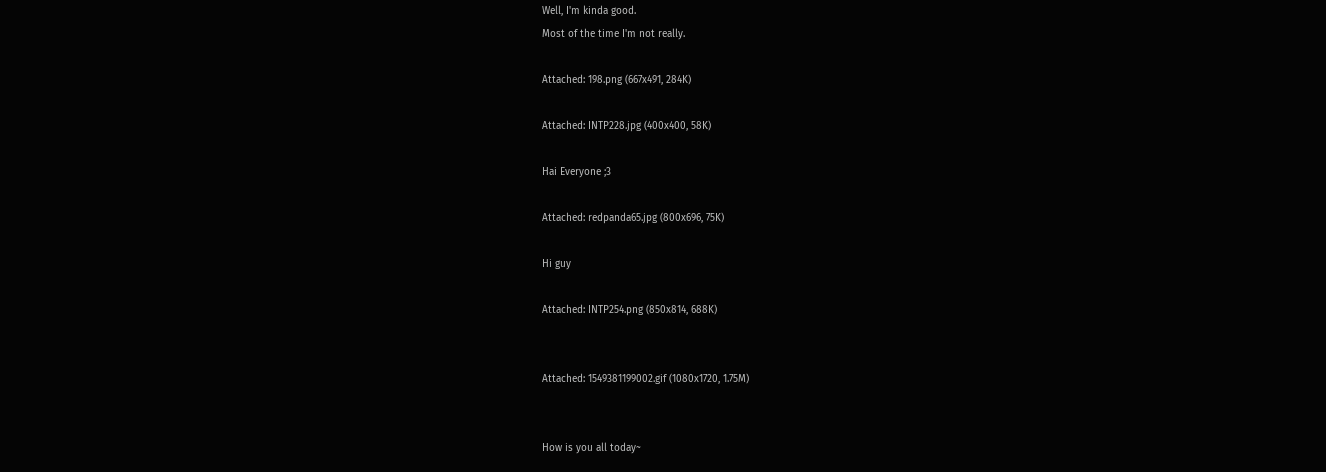Well, I'm kinda good.
Most of the time I'm not really.

Attached: 198.png (667x491, 284K)

Attached: INTP228.jpg (400x400, 58K)

Hai Everyone ;3

Attached: redpanda65.jpg (800x696, 75K)

Hi guy

Attached: INTP254.png (850x814, 688K)


Attached: 1549381199002.gif (1080x1720, 1.75M)


How is you all today~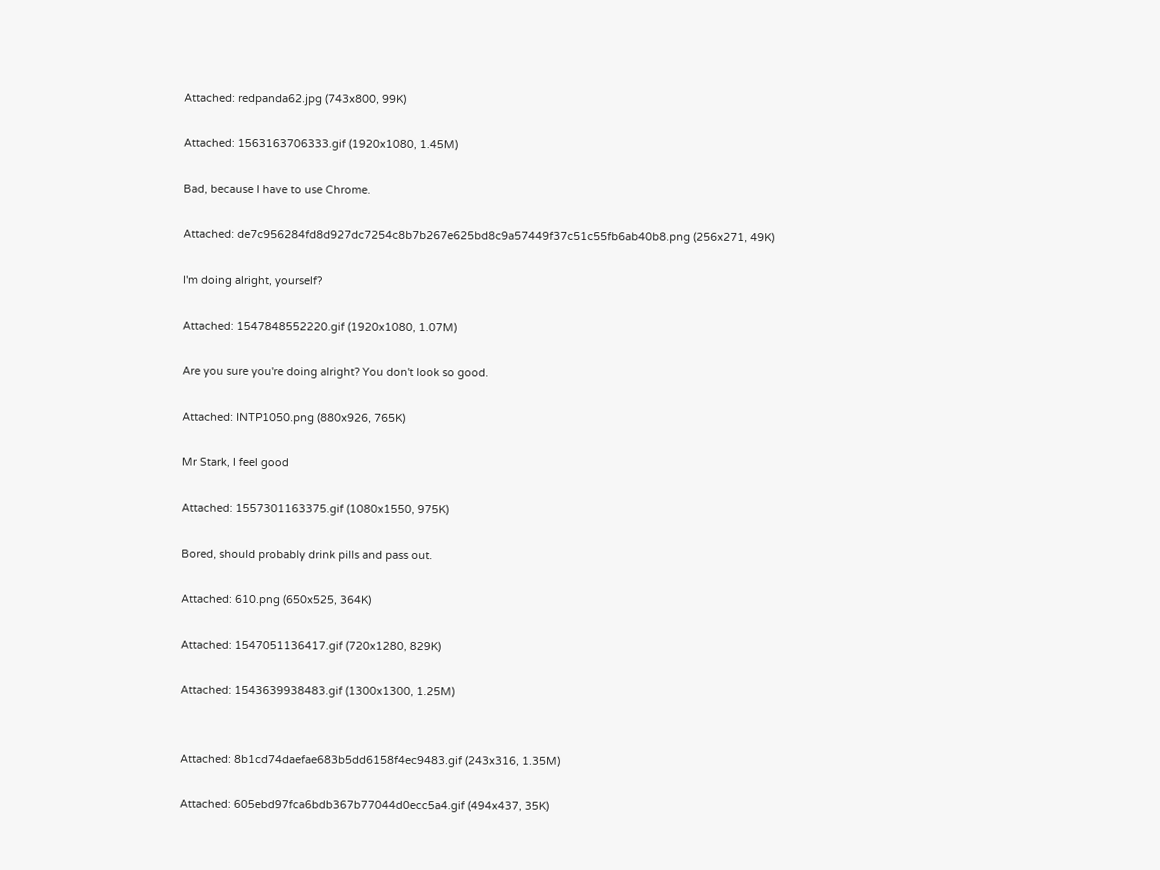Attached: redpanda62.jpg (743x800, 99K)

Attached: 1563163706333.gif (1920x1080, 1.45M)

Bad, because I have to use Chrome.

Attached: de7c956284fd8d927dc7254c8b7b267e625bd8c9a57449f37c51c55fb6ab40b8.png (256x271, 49K)

I'm doing alright, yourself?

Attached: 1547848552220.gif (1920x1080, 1.07M)

Are you sure you're doing alright? You don't look so good.

Attached: INTP1050.png (880x926, 765K)

Mr Stark, I feel good

Attached: 1557301163375.gif (1080x1550, 975K)

Bored, should probably drink pills and pass out.

Attached: 610.png (650x525, 364K)

Attached: 1547051136417.gif (720x1280, 829K)

Attached: 1543639938483.gif (1300x1300, 1.25M)


Attached: 8b1cd74daefae683b5dd6158f4ec9483.gif (243x316, 1.35M)

Attached: 605ebd97fca6bdb367b77044d0ecc5a4.gif (494x437, 35K)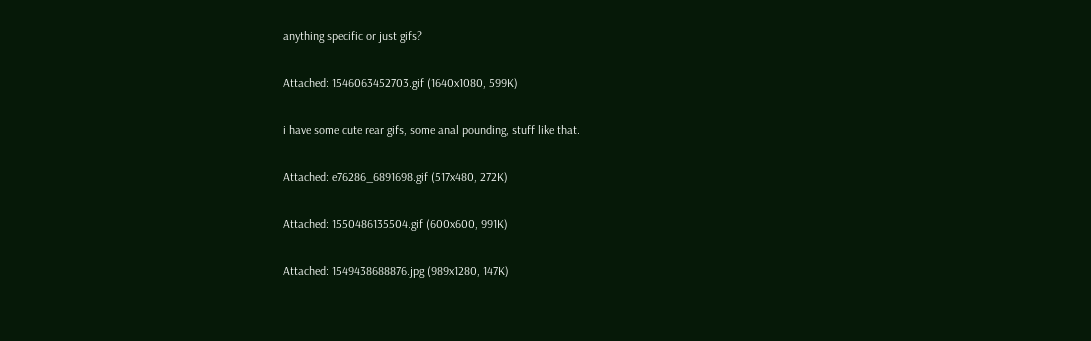anything specific or just gifs?

Attached: 1546063452703.gif (1640x1080, 599K)

i have some cute rear gifs, some anal pounding, stuff like that.

Attached: e76286_6891698.gif (517x480, 272K)

Attached: 1550486135504.gif (600x600, 991K)

Attached: 1549438688876.jpg (989x1280, 147K)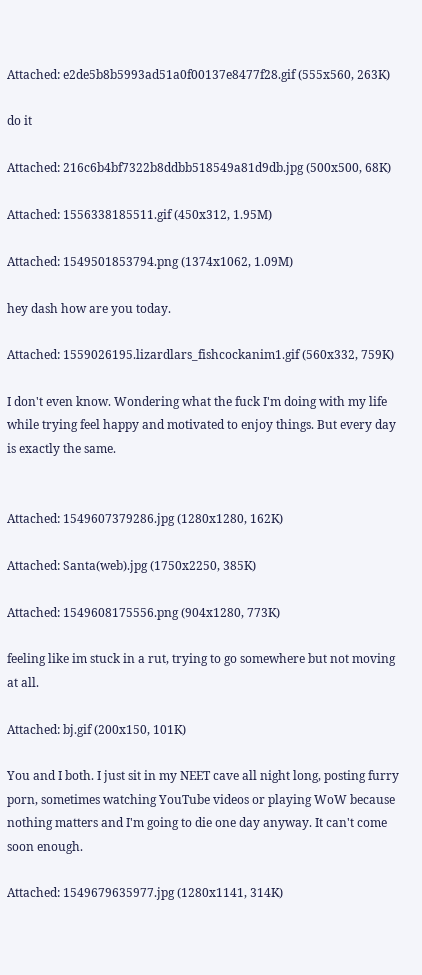Attached: e2de5b8b5993ad51a0f00137e8477f28.gif (555x560, 263K)

do it

Attached: 216c6b4bf7322b8ddbb518549a81d9db.jpg (500x500, 68K)

Attached: 1556338185511.gif (450x312, 1.95M)

Attached: 1549501853794.png (1374x1062, 1.09M)

hey dash how are you today.

Attached: 1559026195.lizardlars_fishcockanim1.gif (560x332, 759K)

I don't even know. Wondering what the fuck I'm doing with my life while trying feel happy and motivated to enjoy things. But every day is exactly the same.


Attached: 1549607379286.jpg (1280x1280, 162K)

Attached: Santa(web).jpg (1750x2250, 385K)

Attached: 1549608175556.png (904x1280, 773K)

feeling like im stuck in a rut, trying to go somewhere but not moving at all.

Attached: bj.gif (200x150, 101K)

You and I both. I just sit in my NEET cave all night long, posting furry porn, sometimes watching YouTube videos or playing WoW because nothing matters and I'm going to die one day anyway. It can't come soon enough.

Attached: 1549679635977.jpg (1280x1141, 314K)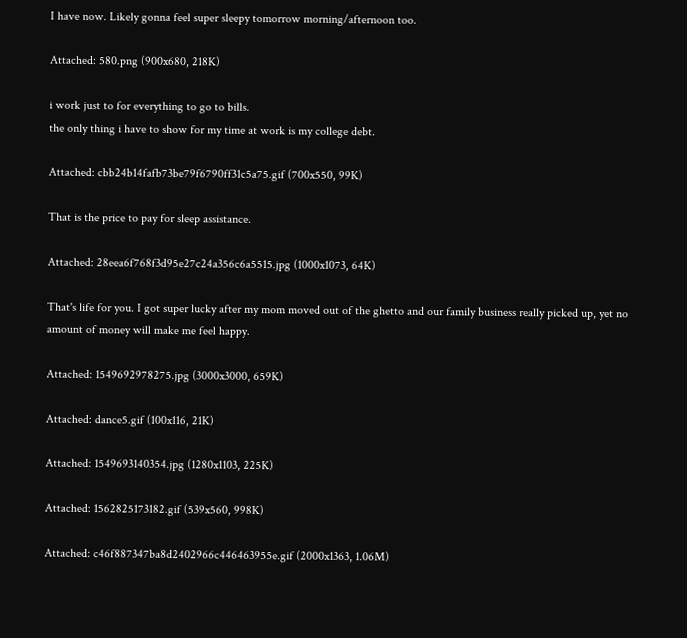I have now. Likely gonna feel super sleepy tomorrow morning/afternoon too.

Attached: 580.png (900x680, 218K)

i work just to for everything to go to bills.
the only thing i have to show for my time at work is my college debt.

Attached: cbb24b14fafb73be79f6790ff31c5a75.gif (700x550, 99K)

That is the price to pay for sleep assistance.

Attached: 28eea6f768f3d95e27c24a356c6a5515.jpg (1000x1073, 64K)

That's life for you. I got super lucky after my mom moved out of the ghetto and our family business really picked up, yet no amount of money will make me feel happy.

Attached: 1549692978275.jpg (3000x3000, 659K)

Attached: dance5.gif (100x116, 21K)

Attached: 1549693140354.jpg (1280x1103, 225K)

Attached: 1562825173182.gif (539x560, 998K)

Attached: c46f887347ba8d2402966c446463955e.gif (2000x1363, 1.06M)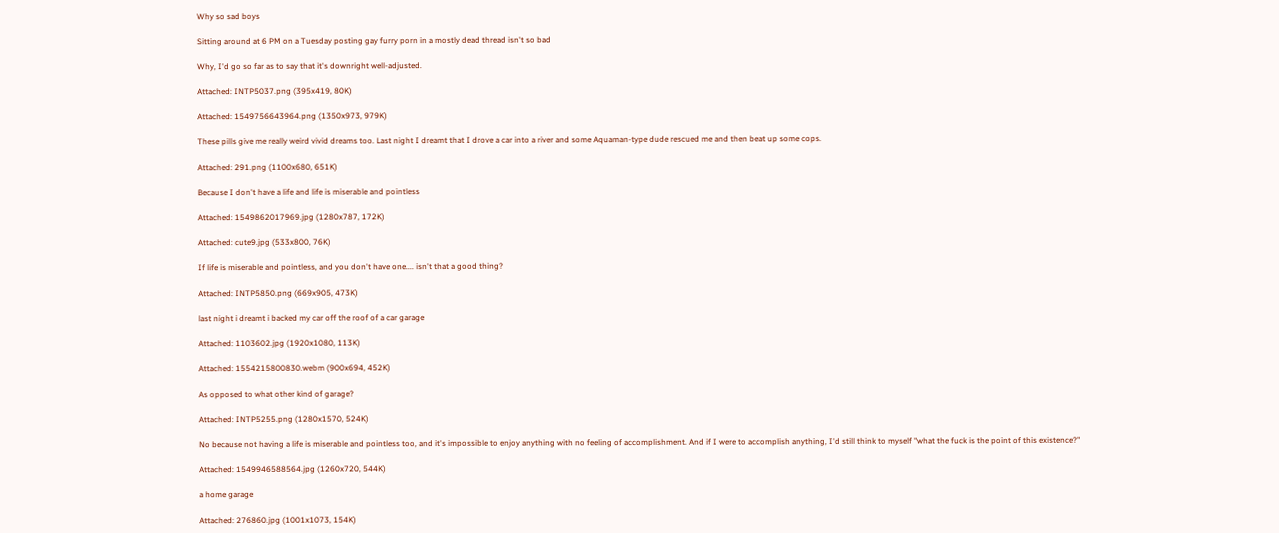Why so sad boys

Sitting around at 6 PM on a Tuesday posting gay furry porn in a mostly dead thread isn't so bad

Why, I'd go so far as to say that it's downright well-adjusted.

Attached: INTP5037.png (395x419, 80K)

Attached: 1549756643964.png (1350x973, 979K)

These pills give me really weird vivid dreams too. Last night I dreamt that I drove a car into a river and some Aquaman-type dude rescued me and then beat up some cops.

Attached: 291.png (1100x680, 651K)

Because I don't have a life and life is miserable and pointless

Attached: 1549862017969.jpg (1280x787, 172K)

Attached: cute9.jpg (533x800, 76K)

If life is miserable and pointless, and you don't have one.... isn't that a good thing?

Attached: INTP5850.png (669x905, 473K)

last night i dreamt i backed my car off the roof of a car garage

Attached: 1103602.jpg (1920x1080, 113K)

Attached: 1554215800830.webm (900x694, 452K)

As opposed to what other kind of garage?

Attached: INTP5255.png (1280x1570, 524K)

No because not having a life is miserable and pointless too, and it's impossible to enjoy anything with no feeling of accomplishment. And if I were to accomplish anything, I'd still think to myself "what the fuck is the point of this existence?"

Attached: 1549946588564.jpg (1260x720, 544K)

a home garage

Attached: 276860.jpg (1001x1073, 154K)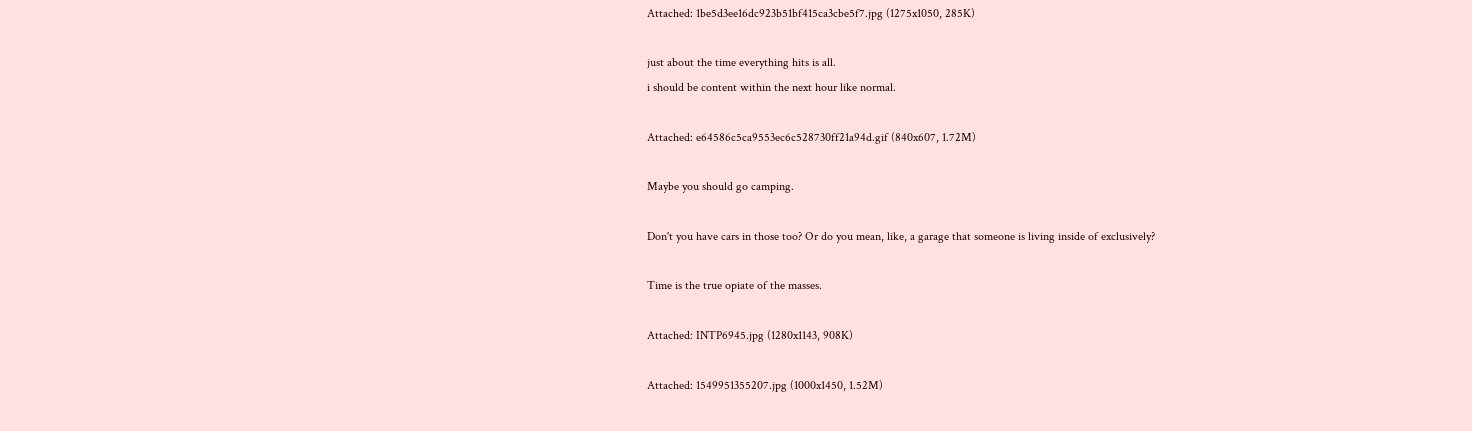Attached: 1be5d3ee16dc923b51bf415ca3cbe5f7.jpg (1275x1050, 285K)

just about the time everything hits is all.
i should be content within the next hour like normal.

Attached: e64586c5ca9553ec6c528730ff21a94d.gif (840x607, 1.72M)

Maybe you should go camping.

Don't you have cars in those too? Or do you mean, like, a garage that someone is living inside of exclusively?

Time is the true opiate of the masses.

Attached: INTP6945.jpg (1280x1143, 908K)

Attached: 1549951355207.jpg (1000x1450, 1.52M)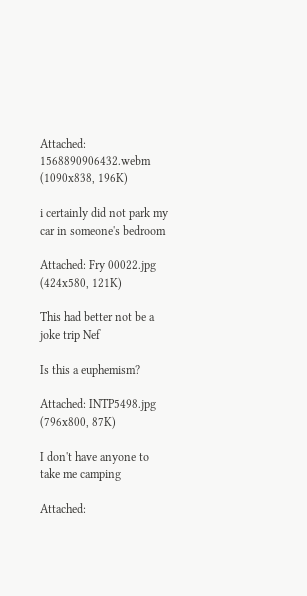Attached: 1568890906432.webm (1090x838, 196K)

i certainly did not park my car in someone's bedroom

Attached: Fry 00022.jpg (424x580, 121K)

This had better not be a joke trip Nef

Is this a euphemism?

Attached: INTP5498.jpg (796x800, 87K)

I don't have anyone to take me camping

Attached: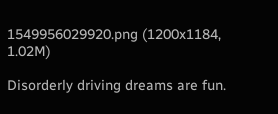1549956029920.png (1200x1184, 1.02M)

Disorderly driving dreams are fun.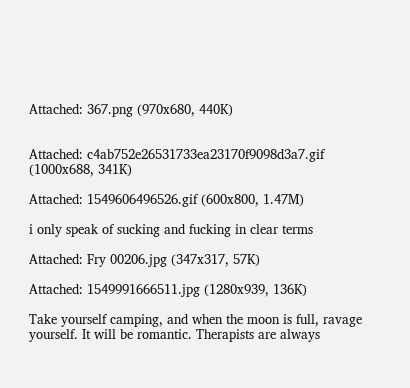Attached: 367.png (970x680, 440K)


Attached: c4ab752e26531733ea23170f9098d3a7.gif (1000x688, 341K)

Attached: 1549606496526.gif (600x800, 1.47M)

i only speak of sucking and fucking in clear terms

Attached: Fry 00206.jpg (347x317, 57K)

Attached: 1549991666511.jpg (1280x939, 136K)

Take yourself camping, and when the moon is full, ravage yourself. It will be romantic. Therapists are always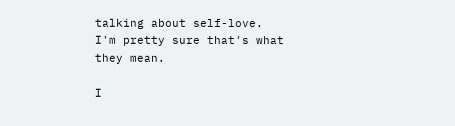talking about self-love. I'm pretty sure that's what they mean.

I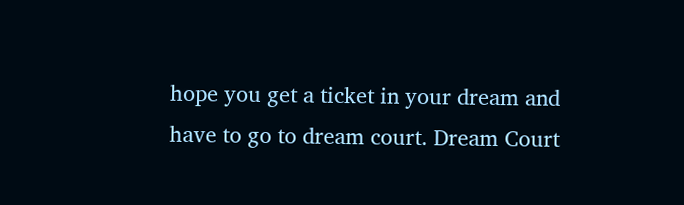hope you get a ticket in your dream and have to go to dream court. Dream Court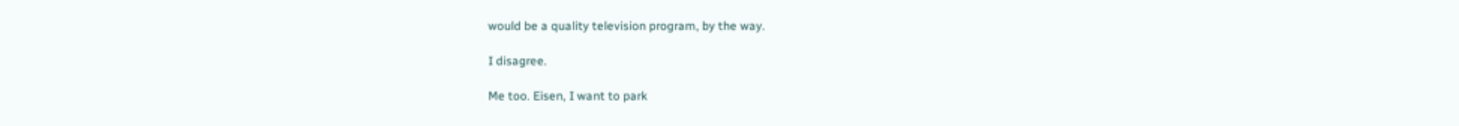would be a quality television program, by the way.

I disagree.

Me too. Eisen, I want to park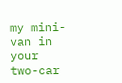my mini-van in your two-car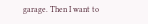garage. Then I want to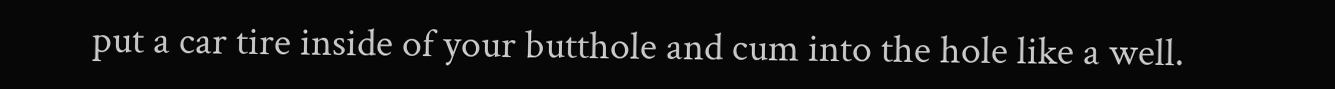put a car tire inside of your butthole and cum into the hole like a well.